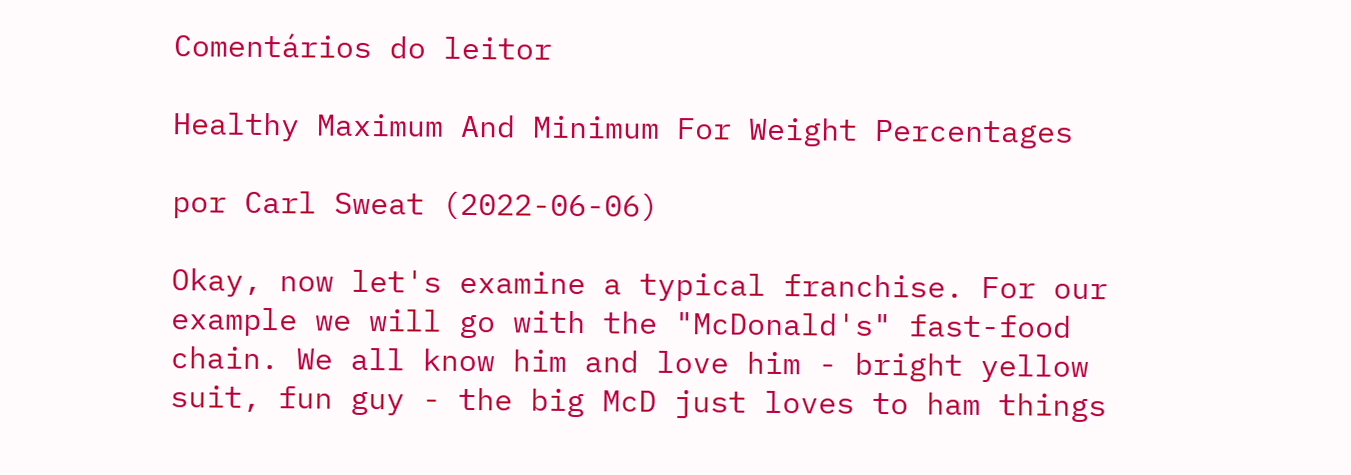Comentários do leitor

Healthy Maximum And Minimum For Weight Percentages

por Carl Sweat (2022-06-06)

Okay, now let's examine a typical franchise. For our example we will go with the "McDonald's" fast-food chain. We all know him and love him - bright yellow suit, fun guy - the big McD just loves to ham things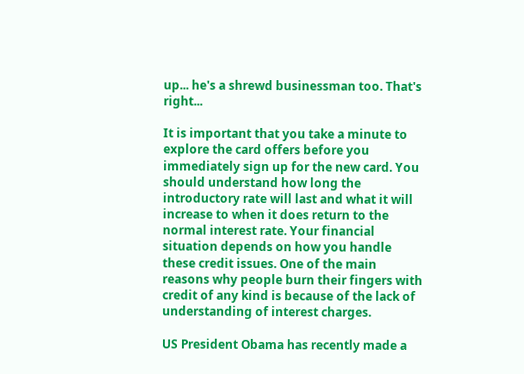up... he's a shrewd businessman too. That's right...

It is important that you take a minute to explore the card offers before you immediately sign up for the new card. You should understand how long the introductory rate will last and what it will increase to when it does return to the normal interest rate. Your financial situation depends on how you handle these credit issues. One of the main reasons why people burn their fingers with credit of any kind is because of the lack of understanding of interest charges.

US President Obama has recently made a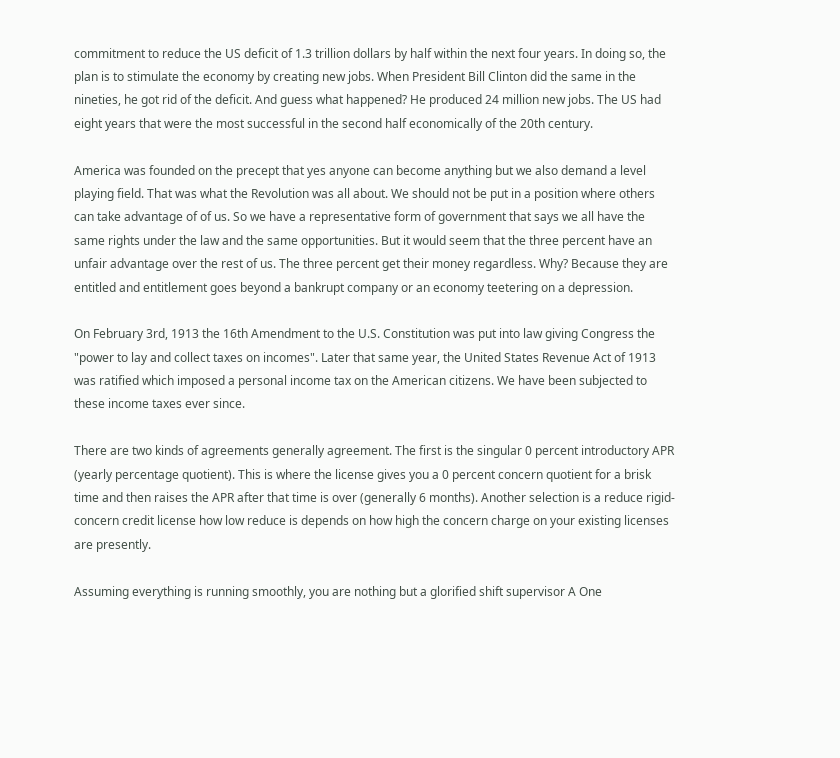commitment to reduce the US deficit of 1.3 trillion dollars by half within the next four years. In doing so, the plan is to stimulate the economy by creating new jobs. When President Bill Clinton did the same in the nineties, he got rid of the deficit. And guess what happened? He produced 24 million new jobs. The US had eight years that were the most successful in the second half economically of the 20th century.

America was founded on the precept that yes anyone can become anything but we also demand a level playing field. That was what the Revolution was all about. We should not be put in a position where others can take advantage of of us. So we have a representative form of government that says we all have the same rights under the law and the same opportunities. But it would seem that the three percent have an unfair advantage over the rest of us. The three percent get their money regardless. Why? Because they are entitled and entitlement goes beyond a bankrupt company or an economy teetering on a depression.

On February 3rd, 1913 the 16th Amendment to the U.S. Constitution was put into law giving Congress the "power to lay and collect taxes on incomes". Later that same year, the United States Revenue Act of 1913 was ratified which imposed a personal income tax on the American citizens. We have been subjected to these income taxes ever since.

There are two kinds of agreements generally agreement. The first is the singular 0 percent introductory APR (yearly percentage quotient). This is where the license gives you a 0 percent concern quotient for a brisk time and then raises the APR after that time is over (generally 6 months). Another selection is a reduce rigid-concern credit license how low reduce is depends on how high the concern charge on your existing licenses are presently.

Assuming everything is running smoothly, you are nothing but a glorified shift supervisor A One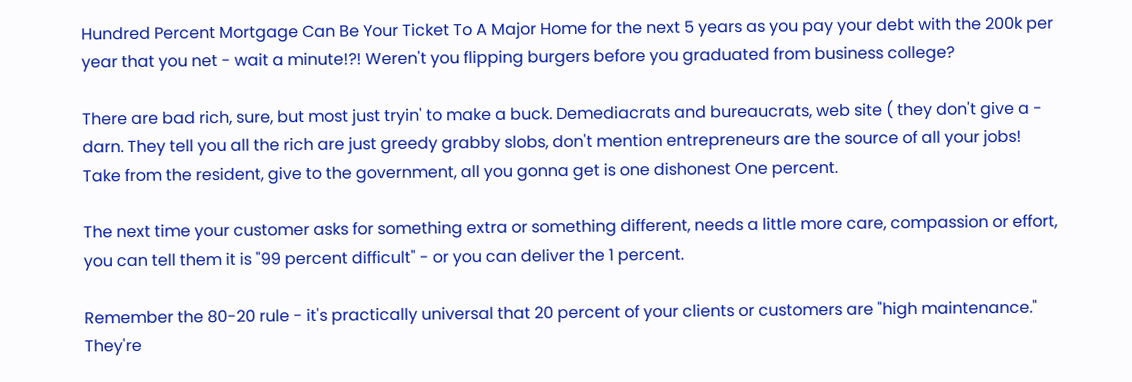Hundred Percent Mortgage Can Be Your Ticket To A Major Home for the next 5 years as you pay your debt with the 200k per year that you net - wait a minute!?! Weren't you flipping burgers before you graduated from business college?

There are bad rich, sure, but most just tryin' to make a buck. Demediacrats and bureaucrats, web site ( they don't give a - darn. They tell you all the rich are just greedy grabby slobs, don't mention entrepreneurs are the source of all your jobs! Take from the resident, give to the government, all you gonna get is one dishonest One percent.

The next time your customer asks for something extra or something different, needs a little more care, compassion or effort, you can tell them it is "99 percent difficult" - or you can deliver the 1 percent.

Remember the 80-20 rule - it's practically universal that 20 percent of your clients or customers are "high maintenance." They're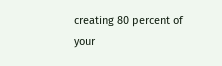creating 80 percent of your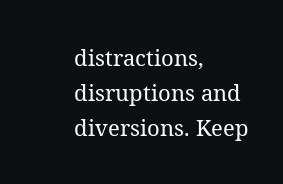distractions, disruptions and diversions. Keep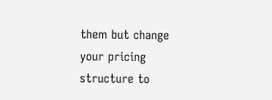them but change your pricing structure to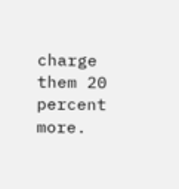charge them 20 percent more.